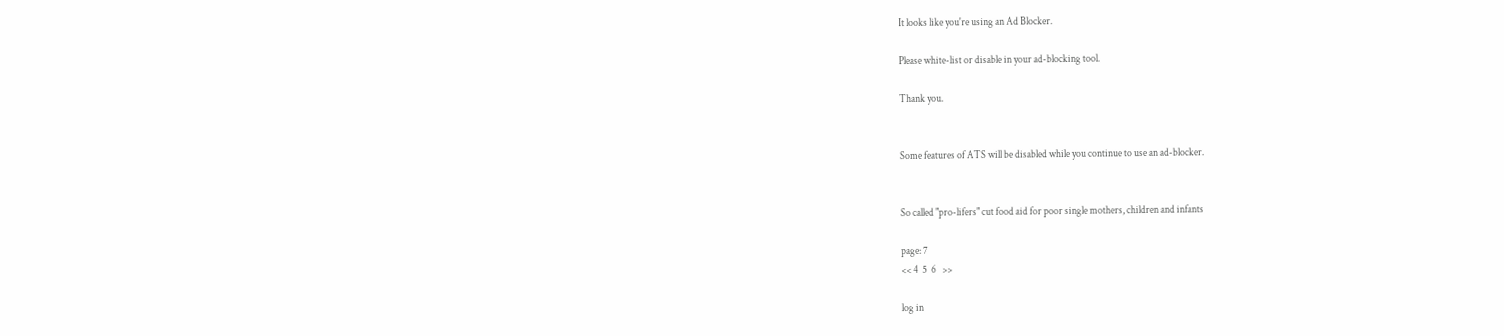It looks like you're using an Ad Blocker.

Please white-list or disable in your ad-blocking tool.

Thank you.


Some features of ATS will be disabled while you continue to use an ad-blocker.


So called "pro-lifers" cut food aid for poor single mothers, children and infants

page: 7
<< 4  5  6   >>

log in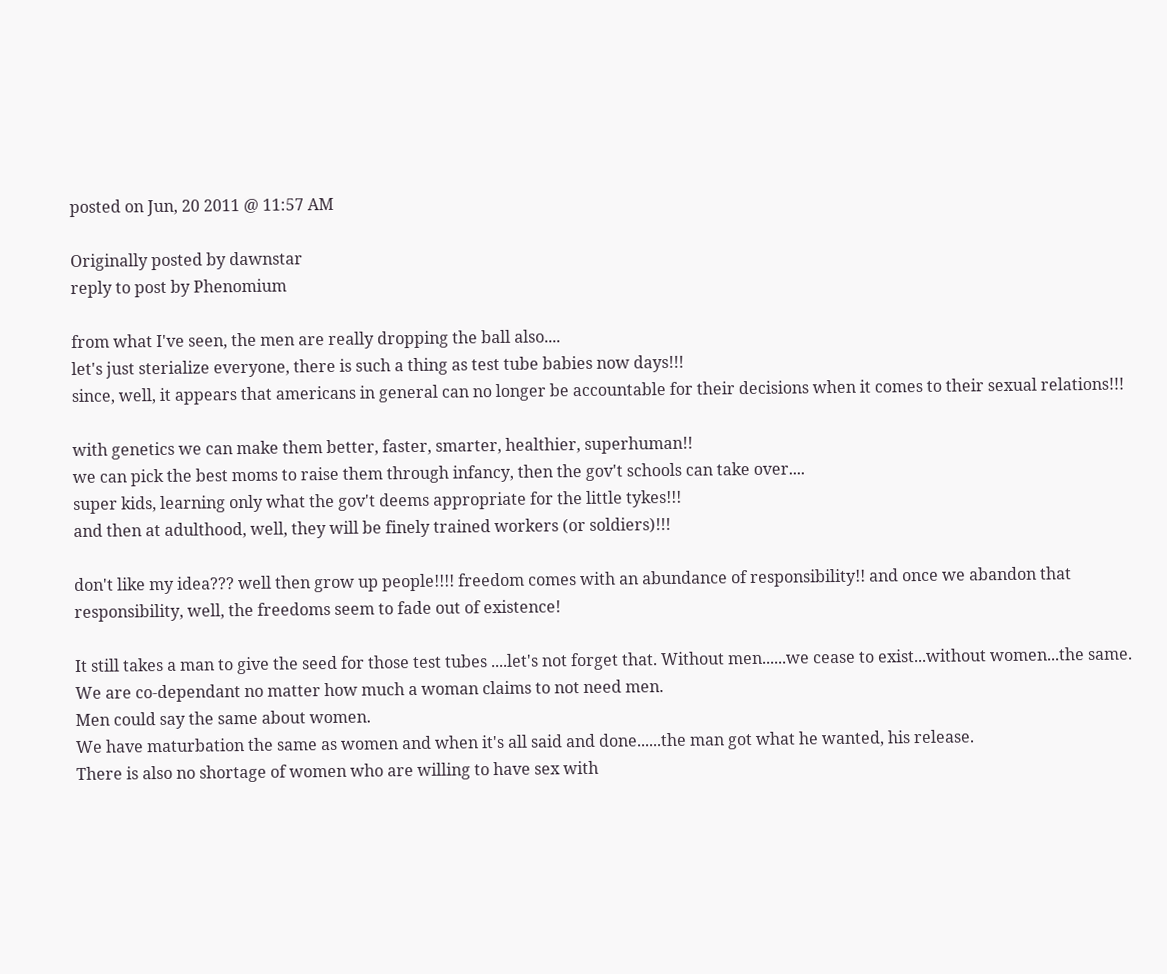posted on Jun, 20 2011 @ 11:57 AM

Originally posted by dawnstar
reply to post by Phenomium

from what I've seen, the men are really dropping the ball also....
let's just sterialize everyone, there is such a thing as test tube babies now days!!!
since, well, it appears that americans in general can no longer be accountable for their decisions when it comes to their sexual relations!!!

with genetics we can make them better, faster, smarter, healthier, superhuman!!
we can pick the best moms to raise them through infancy, then the gov't schools can take over....
super kids, learning only what the gov't deems appropriate for the little tykes!!!
and then at adulthood, well, they will be finely trained workers (or soldiers)!!!

don't like my idea??? well then grow up people!!!! freedom comes with an abundance of responsibility!! and once we abandon that responsibility, well, the freedoms seem to fade out of existence!

It still takes a man to give the seed for those test tubes ....let's not forget that. Without men......we cease to exist...without women...the same. We are co-dependant no matter how much a woman claims to not need men.
Men could say the same about women.
We have maturbation the same as women and when it's all said and done......the man got what he wanted, his release.
There is also no shortage of women who are willing to have sex with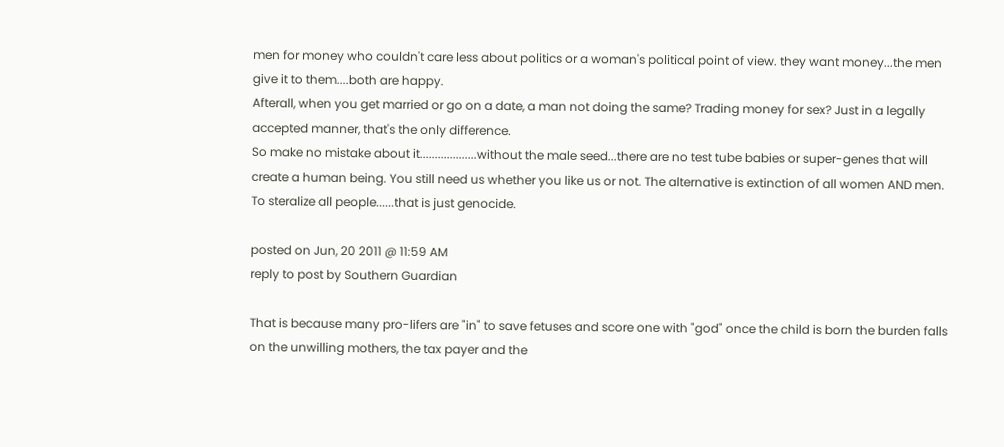men for money who couldn't care less about politics or a woman's political point of view. they want money...the men give it to them....both are happy.
Afterall, when you get married or go on a date, a man not doing the same? Trading money for sex? Just in a legally accepted manner, that's the only difference.
So make no mistake about it...................without the male seed...there are no test tube babies or super-genes that will create a human being. You still need us whether you like us or not. The alternative is extinction of all women AND men.
To steralize all people......that is just genocide.

posted on Jun, 20 2011 @ 11:59 AM
reply to post by Southern Guardian

That is because many pro-lifers are "in" to save fetuses and score one with "god" once the child is born the burden falls on the unwilling mothers, the tax payer and the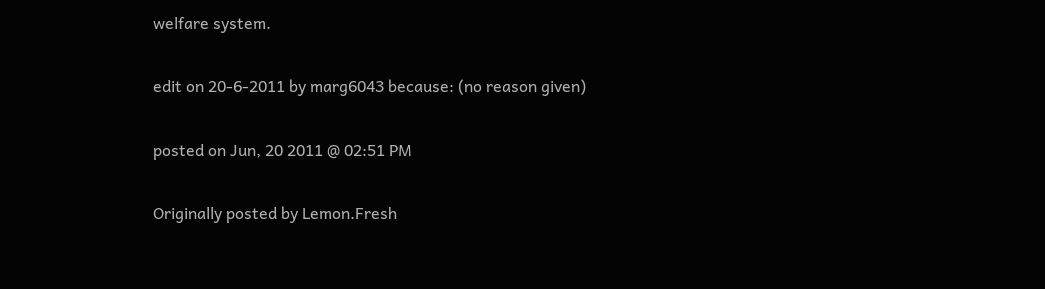welfare system.

edit on 20-6-2011 by marg6043 because: (no reason given)

posted on Jun, 20 2011 @ 02:51 PM

Originally posted by Lemon.Fresh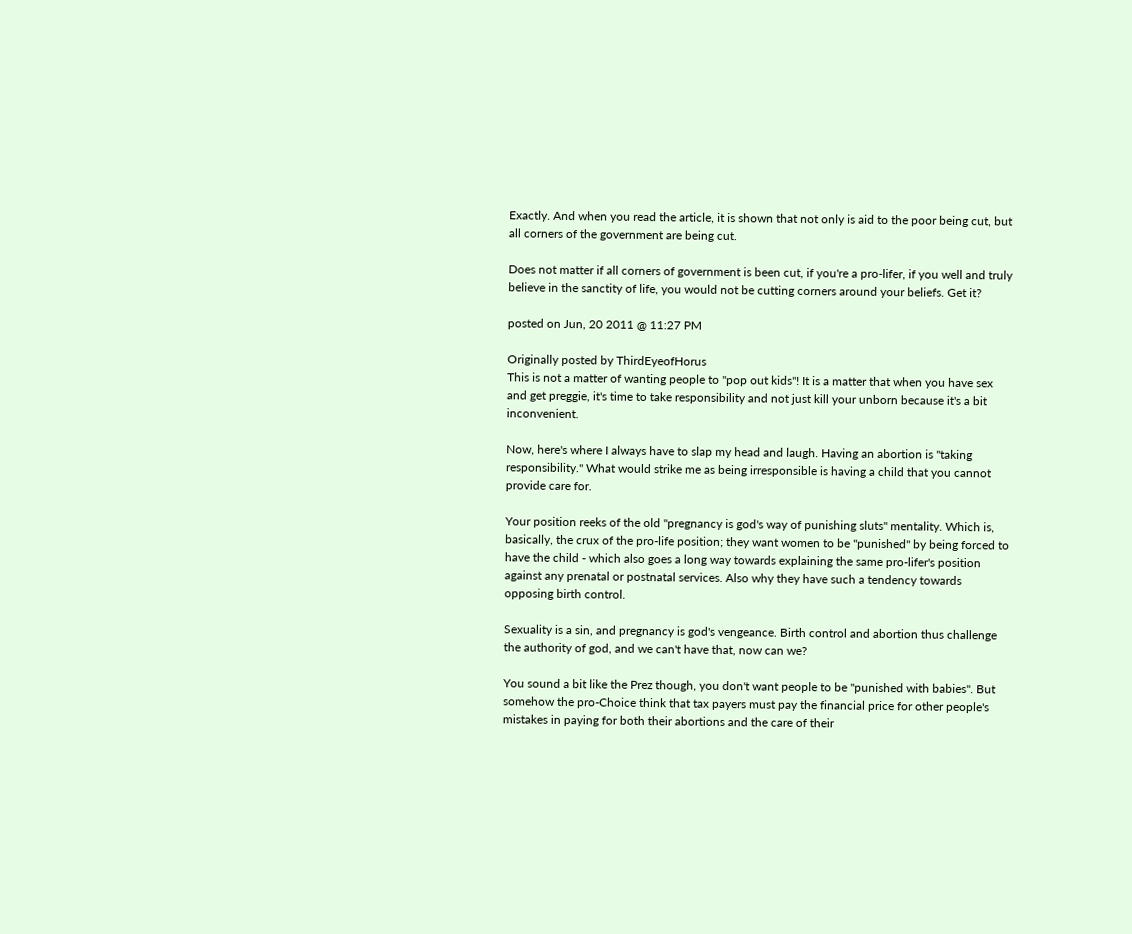Exactly. And when you read the article, it is shown that not only is aid to the poor being cut, but all corners of the government are being cut.

Does not matter if all corners of government is been cut, if you're a pro-lifer, if you well and truly believe in the sanctity of life, you would not be cutting corners around your beliefs. Get it?

posted on Jun, 20 2011 @ 11:27 PM

Originally posted by ThirdEyeofHorus
This is not a matter of wanting people to "pop out kids"! It is a matter that when you have sex and get preggie, it's time to take responsibility and not just kill your unborn because it's a bit inconvenient.

Now, here's where I always have to slap my head and laugh. Having an abortion is "taking responsibility." What would strike me as being irresponsible is having a child that you cannot provide care for.

Your position reeks of the old "pregnancy is god's way of punishing sluts" mentality. Which is, basically, the crux of the pro-life position; they want women to be "punished" by being forced to have the child - which also goes a long way towards explaining the same pro-lifer's position against any prenatal or postnatal services. Also why they have such a tendency towards opposing birth control.

Sexuality is a sin, and pregnancy is god's vengeance. Birth control and abortion thus challenge the authority of god, and we can't have that, now can we?

You sound a bit like the Prez though, you don't want people to be "punished with babies". But somehow the pro-Choice think that tax payers must pay the financial price for other people's mistakes in paying for both their abortions and the care of their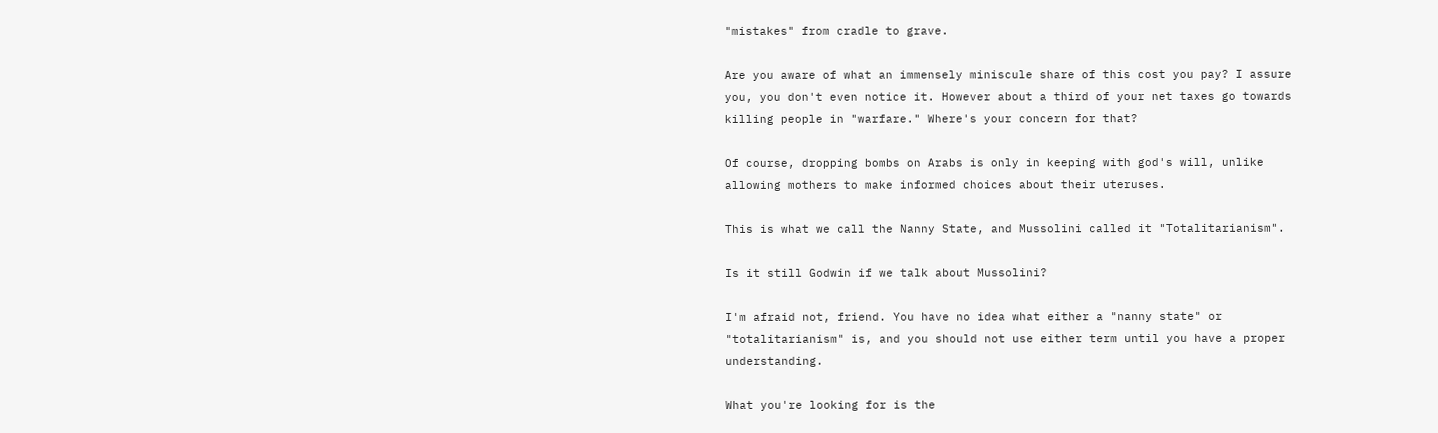"mistakes" from cradle to grave.

Are you aware of what an immensely miniscule share of this cost you pay? I assure you, you don't even notice it. However about a third of your net taxes go towards killing people in "warfare." Where's your concern for that?

Of course, dropping bombs on Arabs is only in keeping with god's will, unlike allowing mothers to make informed choices about their uteruses.

This is what we call the Nanny State, and Mussolini called it "Totalitarianism".

Is it still Godwin if we talk about Mussolini?

I'm afraid not, friend. You have no idea what either a "nanny state" or "totalitarianism" is, and you should not use either term until you have a proper understanding.

What you're looking for is the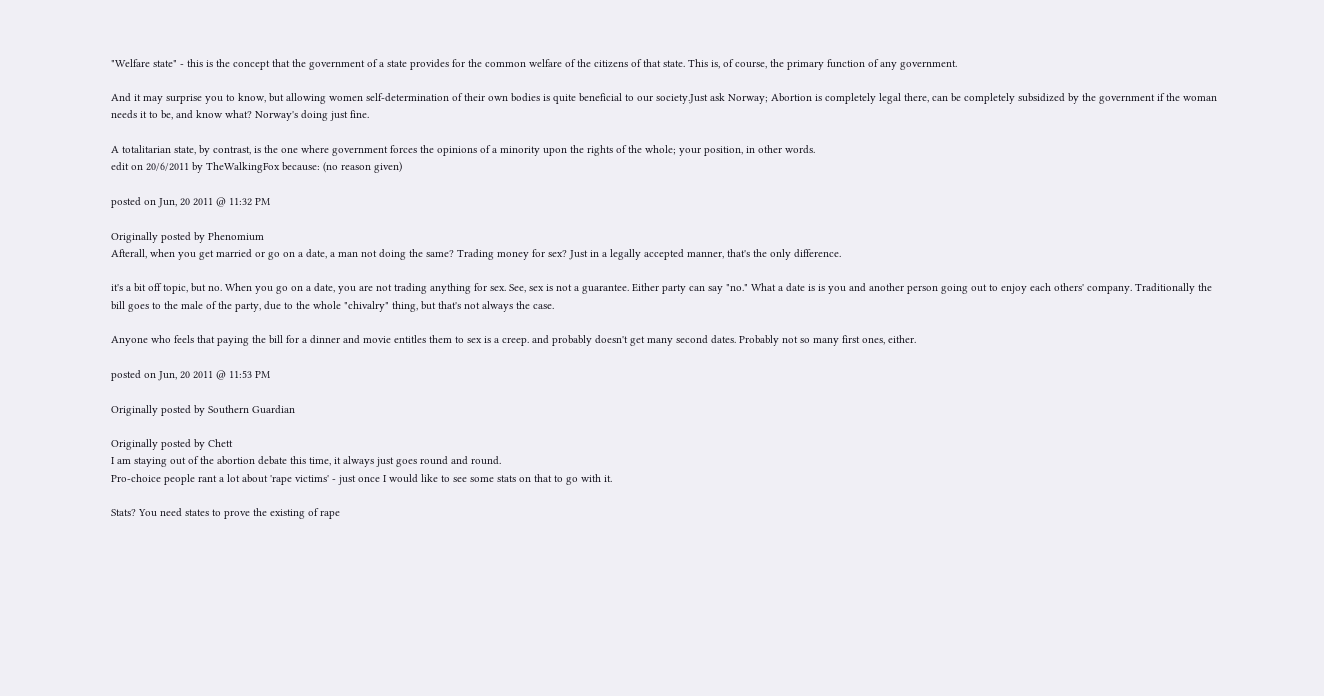"Welfare state" - this is the concept that the government of a state provides for the common welfare of the citizens of that state. This is, of course, the primary function of any government.

And it may surprise you to know, but allowing women self-determination of their own bodies is quite beneficial to our society.Just ask Norway; Abortion is completely legal there, can be completely subsidized by the government if the woman needs it to be, and know what? Norway's doing just fine.

A totalitarian state, by contrast, is the one where government forces the opinions of a minority upon the rights of the whole; your position, in other words.
edit on 20/6/2011 by TheWalkingFox because: (no reason given)

posted on Jun, 20 2011 @ 11:32 PM

Originally posted by Phenomium
Afterall, when you get married or go on a date, a man not doing the same? Trading money for sex? Just in a legally accepted manner, that's the only difference.

it's a bit off topic, but no. When you go on a date, you are not trading anything for sex. See, sex is not a guarantee. Either party can say "no." What a date is is you and another person going out to enjoy each others' company. Traditionally the bill goes to the male of the party, due to the whole "chivalry" thing, but that's not always the case.

Anyone who feels that paying the bill for a dinner and movie entitles them to sex is a creep. and probably doesn't get many second dates. Probably not so many first ones, either.

posted on Jun, 20 2011 @ 11:53 PM

Originally posted by Southern Guardian

Originally posted by Chett
I am staying out of the abortion debate this time, it always just goes round and round.
Pro-choice people rant a lot about 'rape victims' - just once I would like to see some stats on that to go with it.

Stats? You need states to prove the existing of rape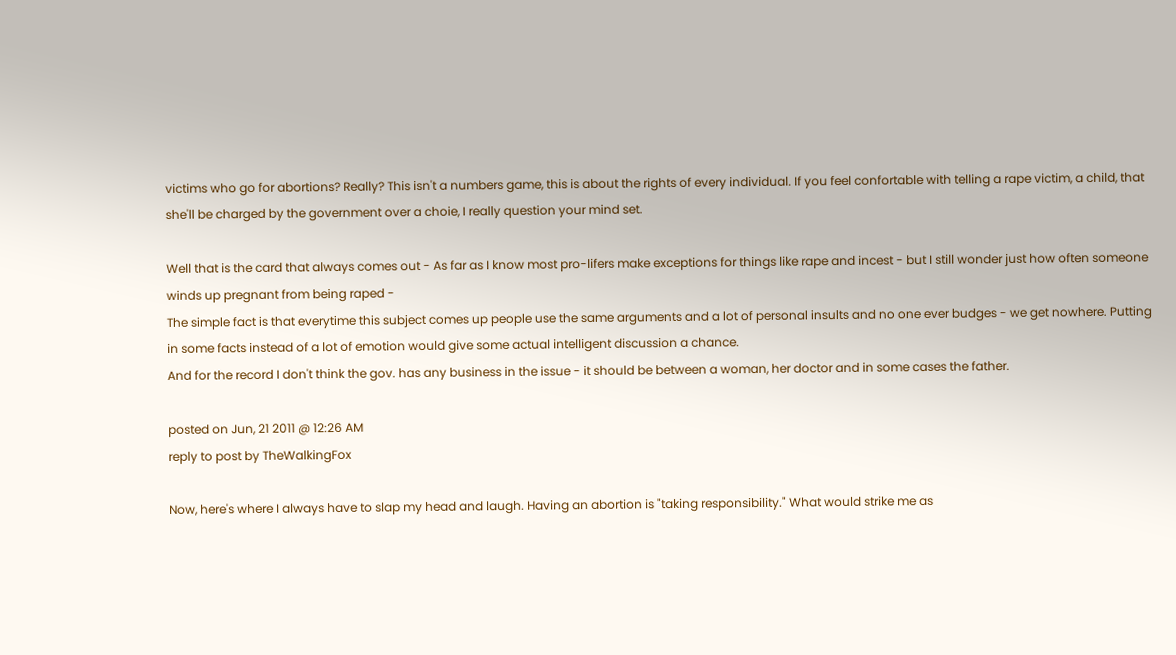victims who go for abortions? Really? This isn't a numbers game, this is about the rights of every individual. If you feel confortable with telling a rape victim, a child, that she'll be charged by the government over a choie, I really question your mind set.

Well that is the card that always comes out - As far as I know most pro-lifers make exceptions for things like rape and incest - but I still wonder just how often someone winds up pregnant from being raped -
The simple fact is that everytime this subject comes up people use the same arguments and a lot of personal insults and no one ever budges - we get nowhere. Putting in some facts instead of a lot of emotion would give some actual intelligent discussion a chance.
And for the record I don't think the gov. has any business in the issue - it should be between a woman, her doctor and in some cases the father.

posted on Jun, 21 2011 @ 12:26 AM
reply to post by TheWalkingFox

Now, here's where I always have to slap my head and laugh. Having an abortion is "taking responsibility." What would strike me as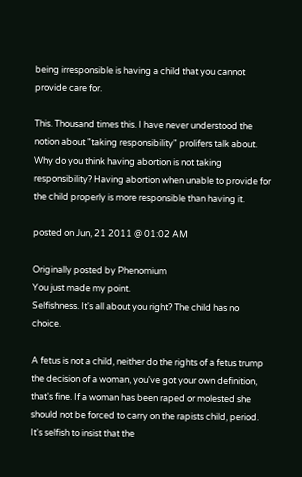being irresponsible is having a child that you cannot provide care for.

This. Thousand times this. I have never understood the notion about "taking responsibility" prolifers talk about. Why do you think having abortion is not taking responsibility? Having abortion when unable to provide for the child properly is more responsible than having it.

posted on Jun, 21 2011 @ 01:02 AM

Originally posted by Phenomium
You just made my point.
Selfishness. It's all about you right? The child has no choice.

A fetus is not a child, neither do the rights of a fetus trump the decision of a woman, you've got your own definition, that's fine. If a woman has been raped or molested she should not be forced to carry on the rapists child, period. It's selfish to insist that the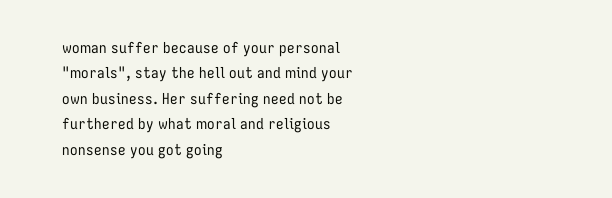woman suffer because of your personal "morals", stay the hell out and mind your own business. Her suffering need not be furthered by what moral and religious nonsense you got going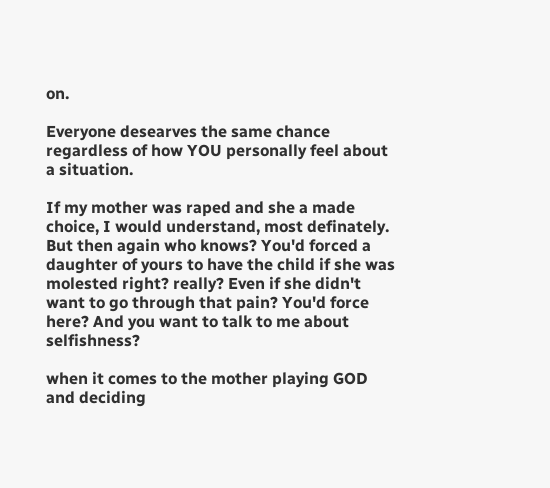on.

Everyone desearves the same chance regardless of how YOU personally feel about a situation.

If my mother was raped and she a made choice, I would understand, most definately. But then again who knows? You'd forced a daughter of yours to have the child if she was molested right? really? Even if she didn't want to go through that pain? You'd force here? And you want to talk to me about selfishness?

when it comes to the mother playing GOD and deciding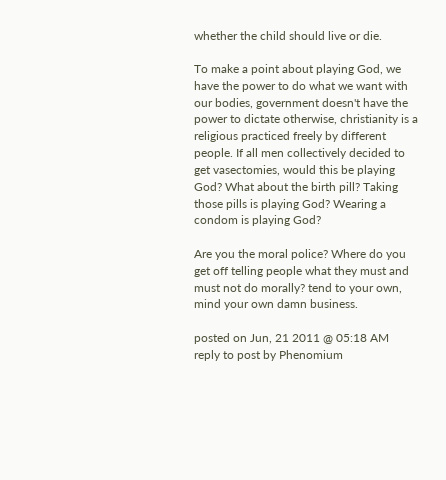whether the child should live or die.

To make a point about playing God, we have the power to do what we want with our bodies, government doesn't have the power to dictate otherwise, christianity is a religious practiced freely by different people. If all men collectively decided to get vasectomies, would this be playing God? What about the birth pill? Taking those pills is playing God? Wearing a condom is playing God?

Are you the moral police? Where do you get off telling people what they must and must not do morally? tend to your own, mind your own damn business.

posted on Jun, 21 2011 @ 05:18 AM
reply to post by Phenomium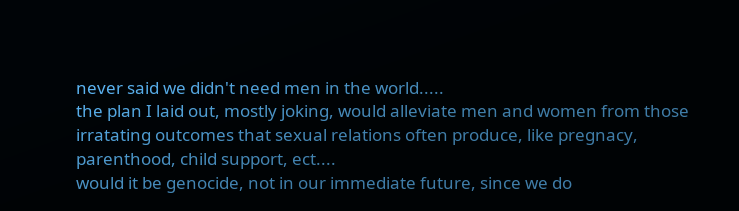never said we didn't need men in the world.....
the plan I laid out, mostly joking, would alleviate men and women from those irratating outcomes that sexual relations often produce, like pregnacy, parenthood, child support, ect....
would it be genocide, not in our immediate future, since we do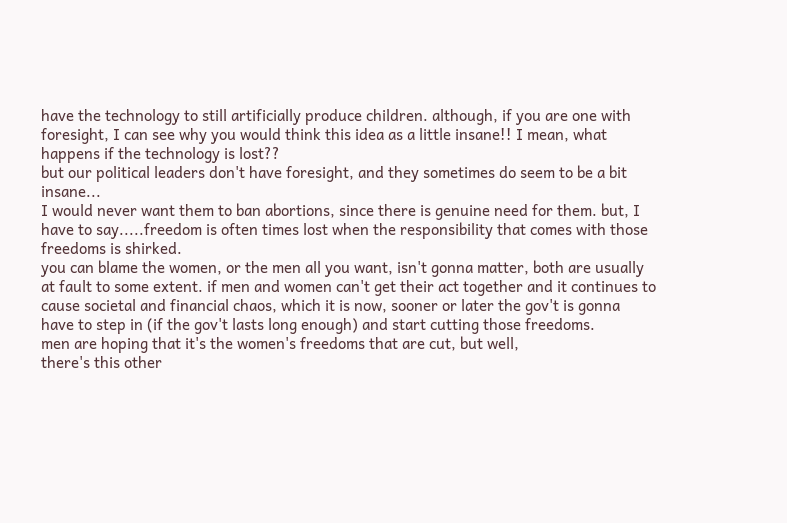have the technology to still artificially produce children. although, if you are one with foresight, I can see why you would think this idea as a little insane!! I mean, what happens if the technology is lost??
but our political leaders don't have foresight, and they sometimes do seem to be a bit insane...
I would never want them to ban abortions, since there is genuine need for them. but, I have to say.....freedom is often times lost when the responsibility that comes with those freedoms is shirked.
you can blame the women, or the men all you want, isn't gonna matter, both are usually at fault to some extent. if men and women can't get their act together and it continues to cause societal and financial chaos, which it is now, sooner or later the gov't is gonna have to step in (if the gov't lasts long enough) and start cutting those freedoms.
men are hoping that it's the women's freedoms that are cut, but well,
there's this other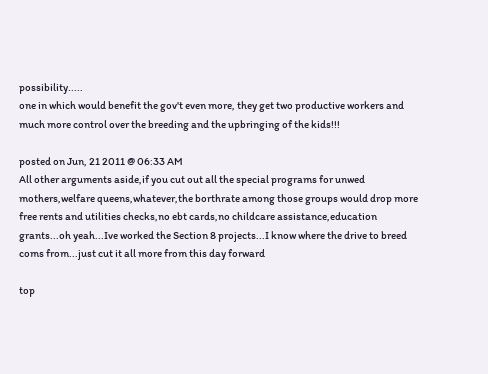possibility.....
one in which would benefit the gov't even more, they get two productive workers and much more control over the breeding and the upbringing of the kids!!!

posted on Jun, 21 2011 @ 06:33 AM
All other arguments aside,if you cut out all the special programs for unwed mothers,welfare queens,whatever,the borthrate among those groups would drop more free rents and utilities checks,no ebt cards,no childcare assistance,education grants...oh yeah...Ive worked the Section 8 projects...I know where the drive to breed coms from...just cut it all more from this day forward

top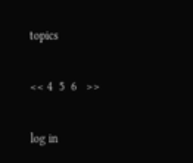topics

<< 4  5  6   >>

log in